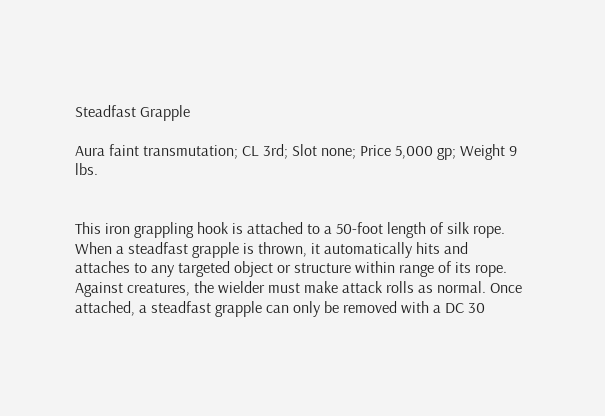Steadfast Grapple

Aura faint transmutation; CL 3rd; Slot none; Price 5,000 gp; Weight 9 lbs.


This iron grappling hook is attached to a 50-foot length of silk rope. When a steadfast grapple is thrown, it automatically hits and attaches to any targeted object or structure within range of its rope. Against creatures, the wielder must make attack rolls as normal. Once attached, a steadfast grapple can only be removed with a DC 30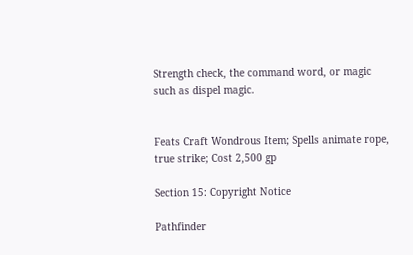Strength check, the command word, or magic such as dispel magic.


Feats Craft Wondrous Item; Spells animate rope, true strike; Cost 2,500 gp

Section 15: Copyright Notice

Pathfinder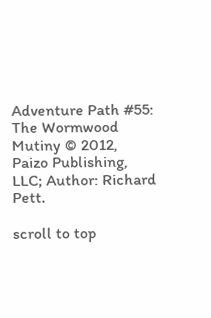Adventure Path #55: The Wormwood Mutiny © 2012, Paizo Publishing, LLC; Author: Richard Pett.

scroll to top